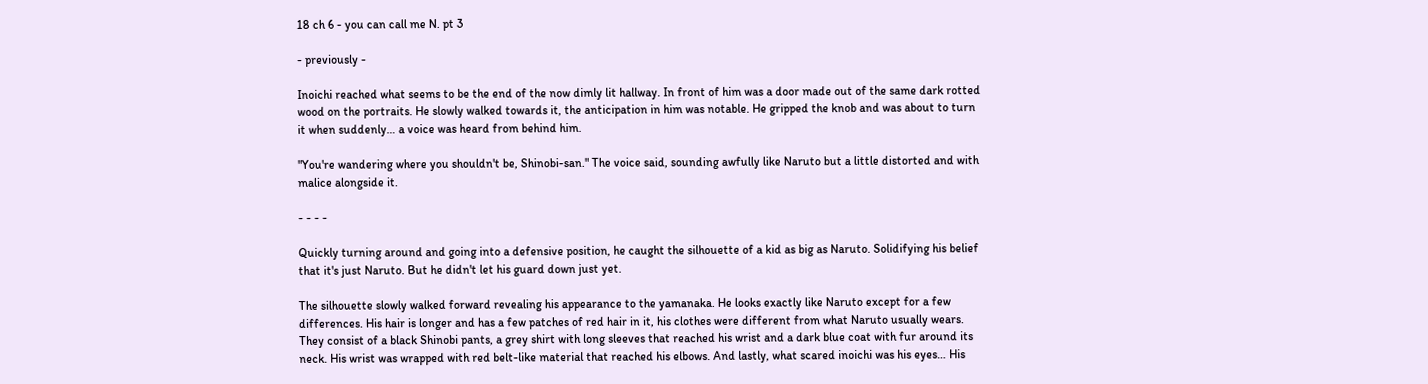18 ch 6 - you can call me N. pt 3

- previously -

Inoichi reached what seems to be the end of the now dimly lit hallway. In front of him was a door made out of the same dark rotted wood on the portraits. He slowly walked towards it, the anticipation in him was notable. He gripped the knob and was about to turn it when suddenly… a voice was heard from behind him.

"You're wandering where you shouldn't be, Shinobi-san." The voice said, sounding awfully like Naruto but a little distorted and with malice alongside it.

- - - -

Quickly turning around and going into a defensive position, he caught the silhouette of a kid as big as Naruto. Solidifying his belief that it's just Naruto. But he didn't let his guard down just yet.

The silhouette slowly walked forward revealing his appearance to the yamanaka. He looks exactly like Naruto except for a few differences. His hair is longer and has a few patches of red hair in it, his clothes were different from what Naruto usually wears. They consist of a black Shinobi pants, a grey shirt with long sleeves that reached his wrist and a dark blue coat with fur around its neck. His wrist was wrapped with red belt-like material that reached his elbows. And lastly, what scared inoichi was his eyes… His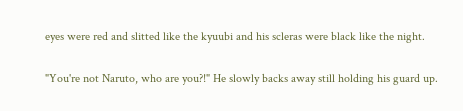eyes were red and slitted like the kyuubi and his scleras were black like the night.

"You're not Naruto, who are you?!" He slowly backs away still holding his guard up.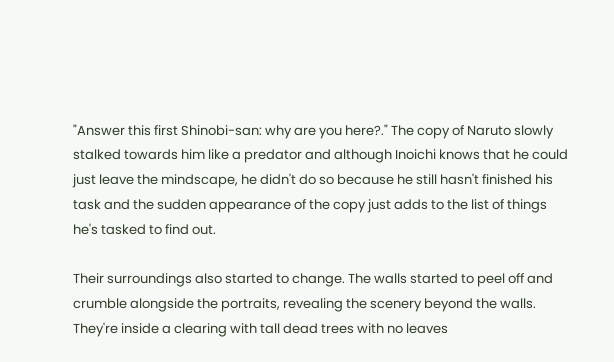"Answer this first Shinobi-san: why are you here?." The copy of Naruto slowly stalked towards him like a predator and although Inoichi knows that he could just leave the mindscape, he didn't do so because he still hasn't finished his task and the sudden appearance of the copy just adds to the list of things he's tasked to find out.

Their surroundings also started to change. The walls started to peel off and crumble alongside the portraits, revealing the scenery beyond the walls. They're inside a clearing with tall dead trees with no leaves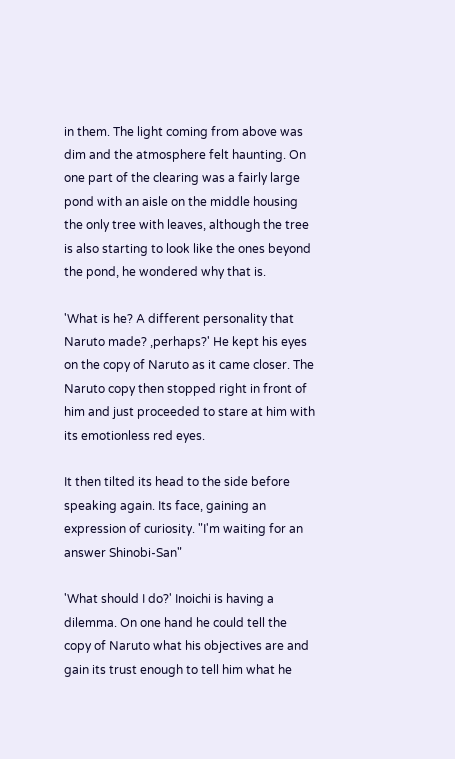in them. The light coming from above was dim and the atmosphere felt haunting. On one part of the clearing was a fairly large pond with an aisle on the middle housing the only tree with leaves, although the tree is also starting to look like the ones beyond the pond, he wondered why that is.

'What is he? A different personality that Naruto made? ,perhaps?' He kept his eyes on the copy of Naruto as it came closer. The Naruto copy then stopped right in front of him and just proceeded to stare at him with its emotionless red eyes.

It then tilted its head to the side before speaking again. Its face, gaining an expression of curiosity. "I'm waiting for an answer Shinobi-San"

'What should I do?' Inoichi is having a dilemma. On one hand he could tell the copy of Naruto what his objectives are and gain its trust enough to tell him what he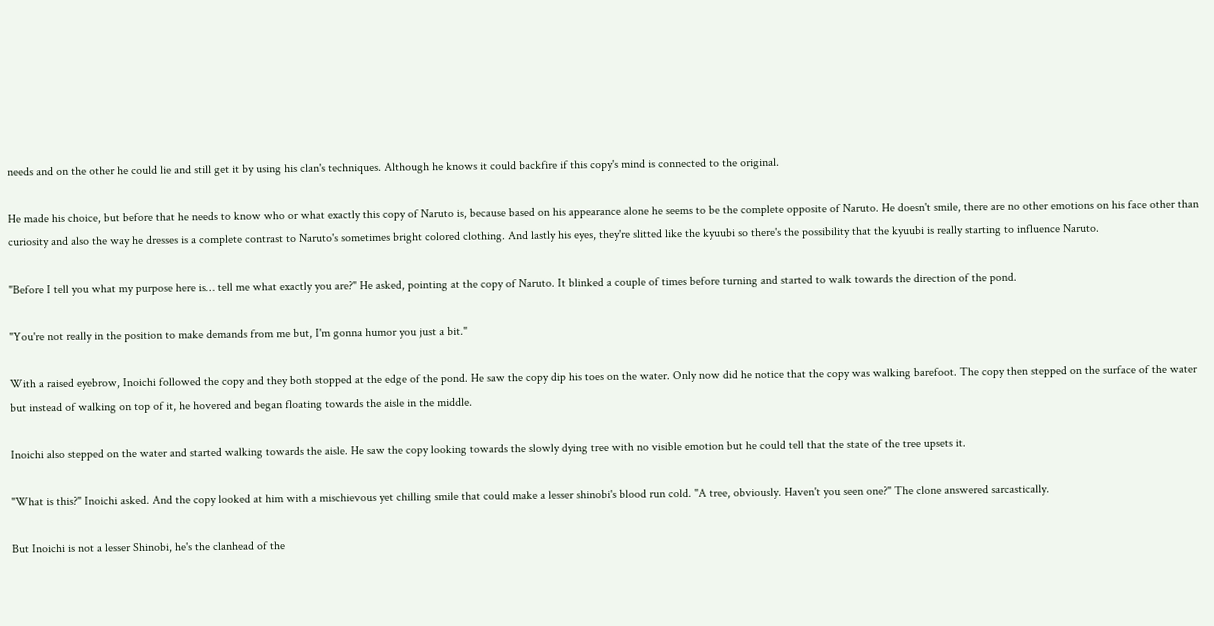needs and on the other he could lie and still get it by using his clan's techniques. Although he knows it could backfire if this copy's mind is connected to the original.

He made his choice, but before that he needs to know who or what exactly this copy of Naruto is, because based on his appearance alone he seems to be the complete opposite of Naruto. He doesn't smile, there are no other emotions on his face other than curiosity and also the way he dresses is a complete contrast to Naruto's sometimes bright colored clothing. And lastly his eyes, they're slitted like the kyuubi so there's the possibility that the kyuubi is really starting to influence Naruto.

"Before I tell you what my purpose here is… tell me what exactly you are?" He asked, pointing at the copy of Naruto. It blinked a couple of times before turning and started to walk towards the direction of the pond.

"You're not really in the position to make demands from me but, I'm gonna humor you just a bit."

With a raised eyebrow, Inoichi followed the copy and they both stopped at the edge of the pond. He saw the copy dip his toes on the water. Only now did he notice that the copy was walking barefoot. The copy then stepped on the surface of the water but instead of walking on top of it, he hovered and began floating towards the aisle in the middle.

Inoichi also stepped on the water and started walking towards the aisle. He saw the copy looking towards the slowly dying tree with no visible emotion but he could tell that the state of the tree upsets it.

"What is this?" Inoichi asked. And the copy looked at him with a mischievous yet chilling smile that could make a lesser shinobi's blood run cold. "A tree, obviously. Haven't you seen one?" The clone answered sarcastically.

But Inoichi is not a lesser Shinobi, he's the clanhead of the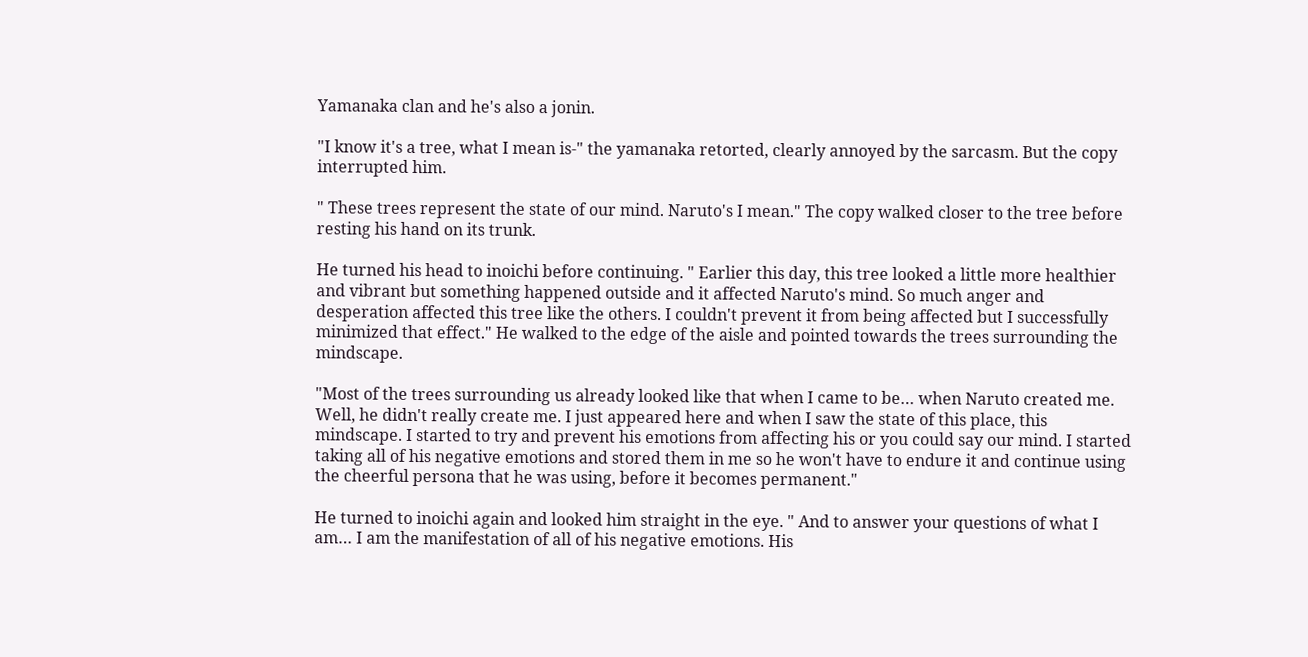Yamanaka clan and he's also a jonin.

"I know it's a tree, what I mean is-" the yamanaka retorted, clearly annoyed by the sarcasm. But the copy interrupted him.

" These trees represent the state of our mind. Naruto's I mean." The copy walked closer to the tree before resting his hand on its trunk.

He turned his head to inoichi before continuing. " Earlier this day, this tree looked a little more healthier and vibrant but something happened outside and it affected Naruto's mind. So much anger and desperation affected this tree like the others. I couldn't prevent it from being affected but I successfully minimized that effect." He walked to the edge of the aisle and pointed towards the trees surrounding the mindscape.

"Most of the trees surrounding us already looked like that when I came to be… when Naruto created me. Well, he didn't really create me. I just appeared here and when I saw the state of this place, this mindscape. I started to try and prevent his emotions from affecting his or you could say our mind. I started taking all of his negative emotions and stored them in me so he won't have to endure it and continue using the cheerful persona that he was using, before it becomes permanent."

He turned to inoichi again and looked him straight in the eye. " And to answer your questions of what I am… I am the manifestation of all of his negative emotions. His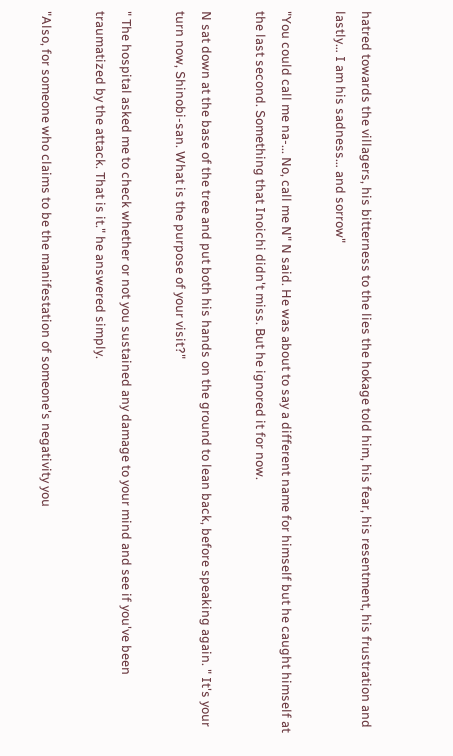hatred towards the villagers, his bitterness to the lies the hokage told him, his fear, his resentment, his frustration and lastly… I am his sadness… and sorrow"

"You could call me na-... No, call me N" N said. He was about to say a different name for himself but he caught himself at the last second. Something that Inoichi didn't miss. But he ignored it for now.

N sat down at the base of the tree and put both his hands on the ground to lean back, before speaking again. " It's your turn now, Shinobi-san. What is the purpose of your visit?"

" The hospital asked me to check whether or not you sustained any damage to your mind and see if you've been traumatized by the attack. That is it." he answered simply.

"Also, for someone who claims to be the manifestation of someone's negativity you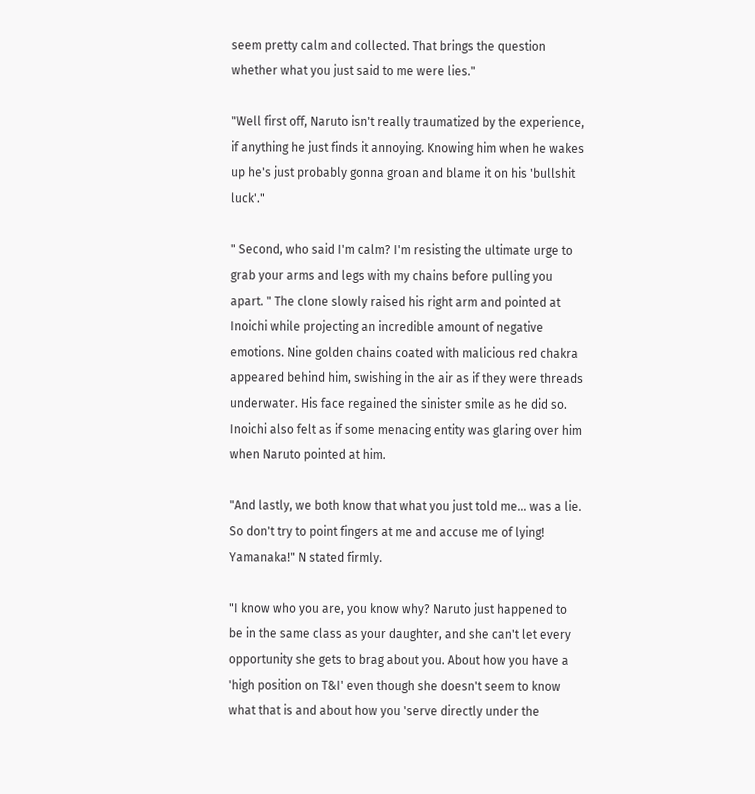seem pretty calm and collected. That brings the question whether what you just said to me were lies."

"Well first off, Naruto isn't really traumatized by the experience, if anything he just finds it annoying. Knowing him when he wakes up he's just probably gonna groan and blame it on his 'bullshit luck'."

" Second, who said I'm calm? I'm resisting the ultimate urge to grab your arms and legs with my chains before pulling you apart. " The clone slowly raised his right arm and pointed at Inoichi while projecting an incredible amount of negative emotions. Nine golden chains coated with malicious red chakra appeared behind him, swishing in the air as if they were threads underwater. His face regained the sinister smile as he did so. Inoichi also felt as if some menacing entity was glaring over him when Naruto pointed at him.

"And lastly, we both know that what you just told me… was a lie. So don't try to point fingers at me and accuse me of lying! Yamanaka!" N stated firmly.

"I know who you are, you know why? Naruto just happened to be in the same class as your daughter, and she can't let every opportunity she gets to brag about you. About how you have a 'high position on T&I' even though she doesn't seem to know what that is and about how you 'serve directly under the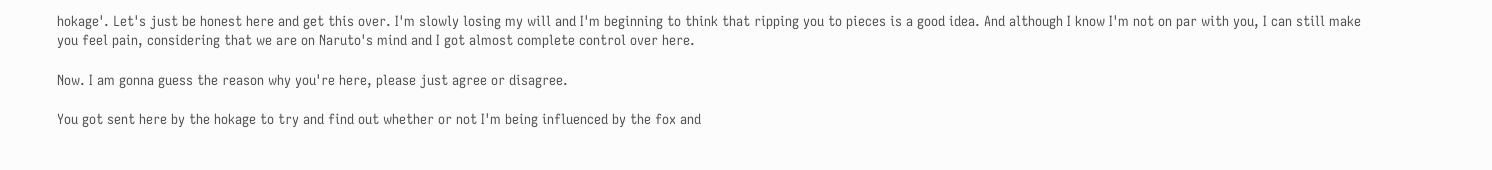hokage'. Let's just be honest here and get this over. I'm slowly losing my will and I'm beginning to think that ripping you to pieces is a good idea. And although I know I'm not on par with you, I can still make you feel pain, considering that we are on Naruto's mind and I got almost complete control over here.

Now. I am gonna guess the reason why you're here, please just agree or disagree.

You got sent here by the hokage to try and find out whether or not I'm being influenced by the fox and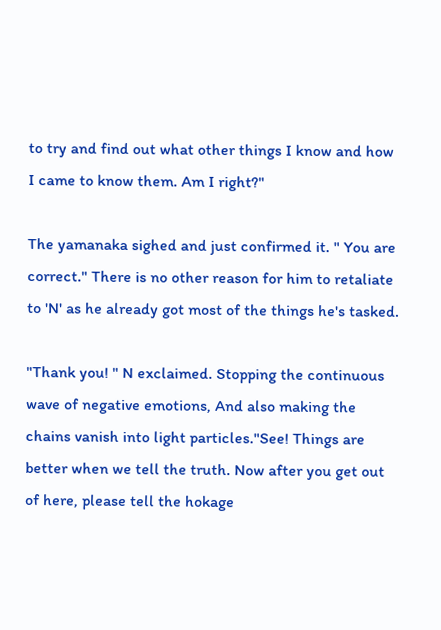to try and find out what other things I know and how I came to know them. Am I right?"

The yamanaka sighed and just confirmed it. " You are correct." There is no other reason for him to retaliate to 'N' as he already got most of the things he's tasked.

"Thank you! " N exclaimed. Stopping the continuous wave of negative emotions, And also making the chains vanish into light particles."See! Things are better when we tell the truth. Now after you get out of here, please tell the hokage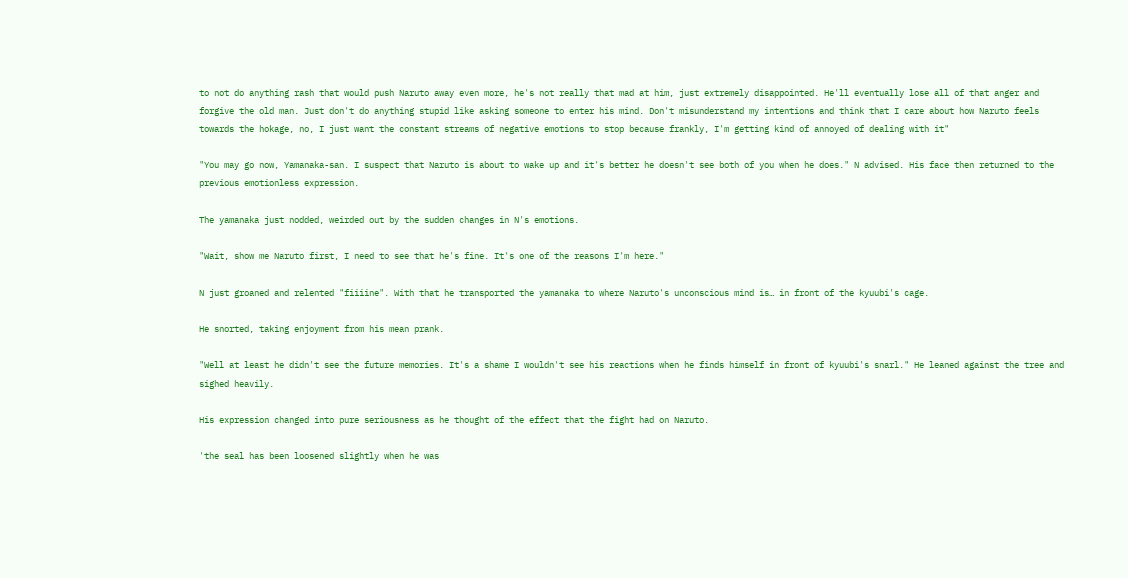to not do anything rash that would push Naruto away even more, he's not really that mad at him, just extremely disappointed. He'll eventually lose all of that anger and forgive the old man. Just don't do anything stupid like asking someone to enter his mind. Don't misunderstand my intentions and think that I care about how Naruto feels towards the hokage, no, I just want the constant streams of negative emotions to stop because frankly, I'm getting kind of annoyed of dealing with it"

"You may go now, Yamanaka-san. I suspect that Naruto is about to wake up and it's better he doesn't see both of you when he does." N advised. His face then returned to the previous emotionless expression.

The yamanaka just nodded, weirded out by the sudden changes in N's emotions.

"Wait, show me Naruto first, I need to see that he's fine. It's one of the reasons I'm here."

N just groaned and relented "fiiiine". With that he transported the yamanaka to where Naruto's unconscious mind is… in front of the kyuubi's cage.

He snorted, taking enjoyment from his mean prank.

"Well at least he didn't see the future memories. It's a shame I wouldn't see his reactions when he finds himself in front of kyuubi's snarl." He leaned against the tree and sighed heavily.

His expression changed into pure seriousness as he thought of the effect that the fight had on Naruto.

'the seal has been loosened slightly when he was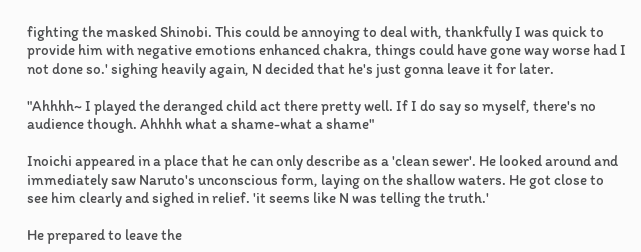fighting the masked Shinobi. This could be annoying to deal with, thankfully I was quick to provide him with negative emotions enhanced chakra, things could have gone way worse had I not done so.' sighing heavily again, N decided that he's just gonna leave it for later.

"Ahhhh~ I played the deranged child act there pretty well. If I do say so myself, there's no audience though. Ahhhh what a shame-what a shame"

Inoichi appeared in a place that he can only describe as a 'clean sewer'. He looked around and immediately saw Naruto's unconscious form, laying on the shallow waters. He got close to see him clearly and sighed in relief. 'it seems like N was telling the truth.'

He prepared to leave the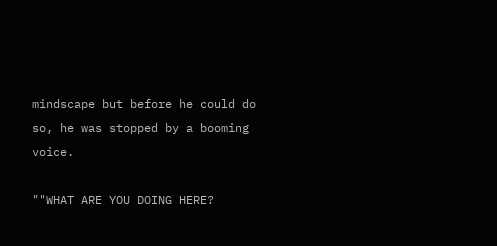mindscape but before he could do so, he was stopped by a booming voice.

""WHAT ARE YOU DOING HERE?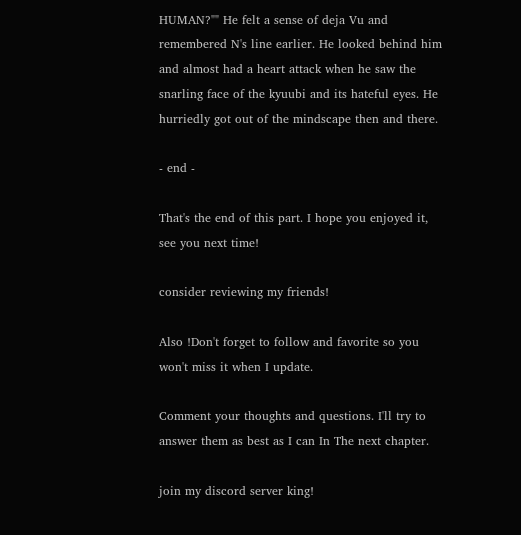HUMAN?"" He felt a sense of deja Vu and remembered N's line earlier. He looked behind him and almost had a heart attack when he saw the snarling face of the kyuubi and its hateful eyes. He hurriedly got out of the mindscape then and there.

- end -

That's the end of this part. I hope you enjoyed it, see you next time!

consider reviewing my friends!

Also !Don't forget to follow and favorite so you won't miss it when I update.

Comment your thoughts and questions. I'll try to answer them as best as I can In The next chapter.

join my discord server king!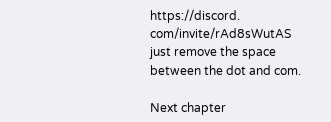https://discord. com/invite/rAd8sWutAS just remove the space between the dot and com.

Next chapter